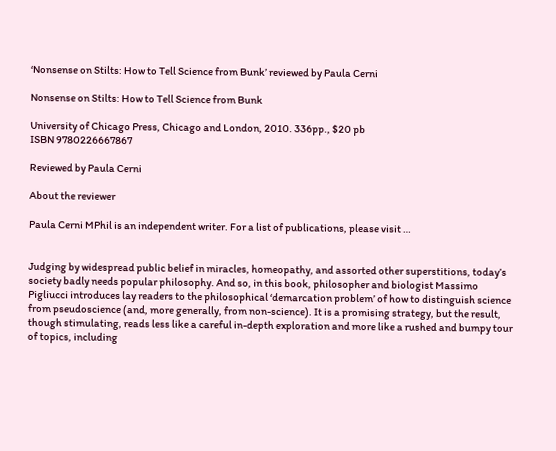‘Nonsense on Stilts: How to Tell Science from Bunk’ reviewed by Paula Cerni

Nonsense on Stilts: How to Tell Science from Bunk

University of Chicago Press, Chicago and London, 2010. 336pp., $20 pb
ISBN 9780226667867

Reviewed by Paula Cerni

About the reviewer

Paula Cerni MPhil is an independent writer. For a list of publications, please visit …


Judging by widespread public belief in miracles, homeopathy, and assorted other superstitions, today’s society badly needs popular philosophy. And so, in this book, philosopher and biologist Massimo Pigliucci introduces lay readers to the philosophical ‘demarcation problem’ of how to distinguish science from pseudoscience (and, more generally, from non-science). It is a promising strategy, but the result, though stimulating, reads less like a careful in-depth exploration and more like a rushed and bumpy tour of topics, including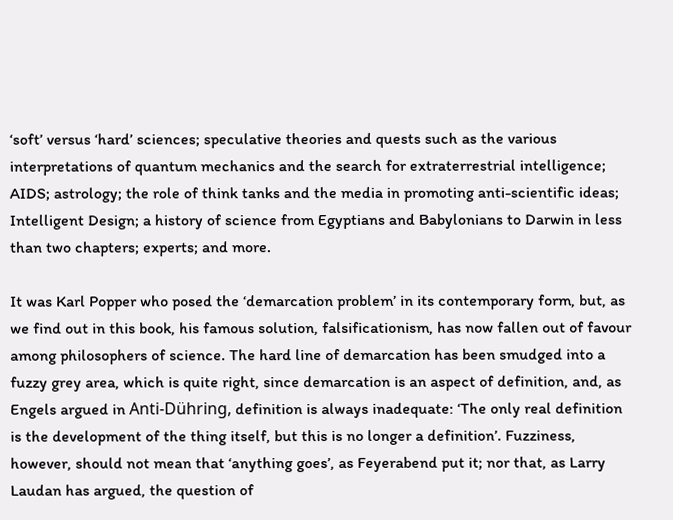‘soft’ versus ‘hard’ sciences; speculative theories and quests such as the various interpretations of quantum mechanics and the search for extraterrestrial intelligence; AIDS; astrology; the role of think tanks and the media in promoting anti-scientific ideas; Intelligent Design; a history of science from Egyptians and Babylonians to Darwin in less than two chapters; experts; and more.

It was Karl Popper who posed the ‘demarcation problem’ in its contemporary form, but, as we find out in this book, his famous solution, falsificationism, has now fallen out of favour among philosophers of science. The hard line of demarcation has been smudged into a fuzzy grey area, which is quite right, since demarcation is an aspect of definition, and, as Engels argued in Anti-Dühring, definition is always inadequate: ‘The only real definition is the development of the thing itself, but this is no longer a definition’. Fuzziness, however, should not mean that ‘anything goes’, as Feyerabend put it; nor that, as Larry Laudan has argued, the question of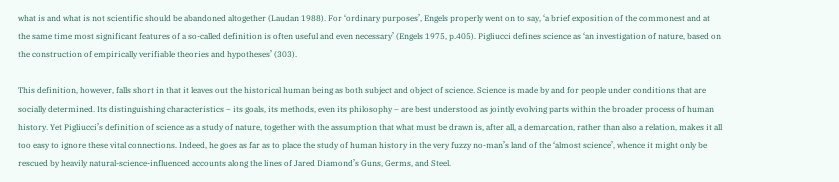what is and what is not scientific should be abandoned altogether (Laudan 1988). For ‘ordinary purposes’, Engels properly went on to say, ‘a brief exposition of the commonest and at the same time most significant features of a so-called definition is often useful and even necessary’ (Engels 1975, p.405). Pigliucci defines science as ‘an investigation of nature, based on the construction of empirically verifiable theories and hypotheses’ (303).

This definition, however, falls short in that it leaves out the historical human being as both subject and object of science. Science is made by and for people under conditions that are socially determined. Its distinguishing characteristics – its goals, its methods, even its philosophy – are best understood as jointly evolving parts within the broader process of human history. Yet Pigliucci’s definition of science as a study of nature, together with the assumption that what must be drawn is, after all, a demarcation, rather than also a relation, makes it all too easy to ignore these vital connections. Indeed, he goes as far as to place the study of human history in the very fuzzy no-man’s land of the ‘almost science’, whence it might only be rescued by heavily natural-science-influenced accounts along the lines of Jared Diamond’s Guns, Germs, and Steel.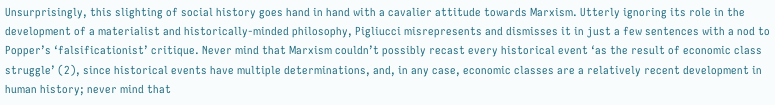Unsurprisingly, this slighting of social history goes hand in hand with a cavalier attitude towards Marxism. Utterly ignoring its role in the development of a materialist and historically-minded philosophy, Pigliucci misrepresents and dismisses it in just a few sentences with a nod to Popper’s ‘falsificationist’ critique. Never mind that Marxism couldn’t possibly recast every historical event ‘as the result of economic class struggle’ (2), since historical events have multiple determinations, and, in any case, economic classes are a relatively recent development in human history; never mind that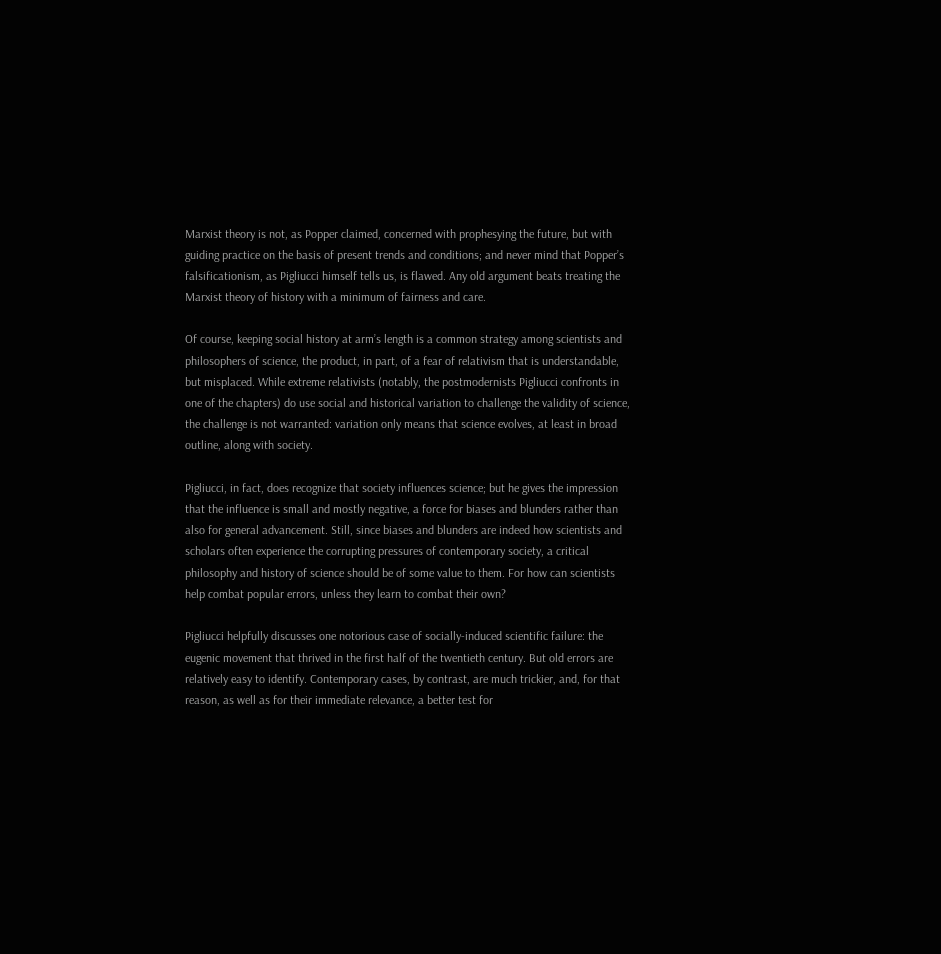Marxist theory is not, as Popper claimed, concerned with prophesying the future, but with guiding practice on the basis of present trends and conditions; and never mind that Popper’s falsificationism, as Pigliucci himself tells us, is flawed. Any old argument beats treating the Marxist theory of history with a minimum of fairness and care.

Of course, keeping social history at arm’s length is a common strategy among scientists and philosophers of science, the product, in part, of a fear of relativism that is understandable, but misplaced. While extreme relativists (notably, the postmodernists Pigliucci confronts in one of the chapters) do use social and historical variation to challenge the validity of science, the challenge is not warranted: variation only means that science evolves, at least in broad outline, along with society.

Pigliucci, in fact, does recognize that society influences science; but he gives the impression that the influence is small and mostly negative, a force for biases and blunders rather than also for general advancement. Still, since biases and blunders are indeed how scientists and scholars often experience the corrupting pressures of contemporary society, a critical philosophy and history of science should be of some value to them. For how can scientists help combat popular errors, unless they learn to combat their own?

Pigliucci helpfully discusses one notorious case of socially-induced scientific failure: the eugenic movement that thrived in the first half of the twentieth century. But old errors are relatively easy to identify. Contemporary cases, by contrast, are much trickier, and, for that reason, as well as for their immediate relevance, a better test for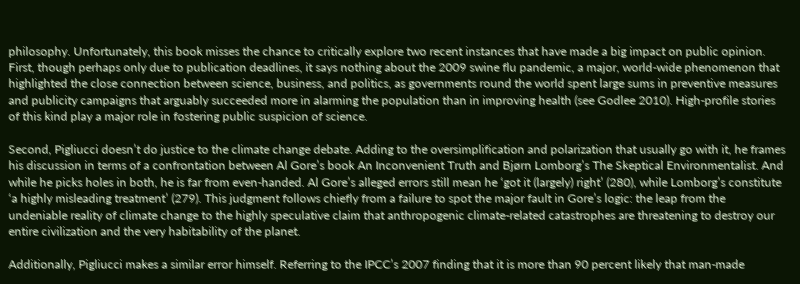philosophy. Unfortunately, this book misses the chance to critically explore two recent instances that have made a big impact on public opinion. First, though perhaps only due to publication deadlines, it says nothing about the 2009 swine flu pandemic, a major, world-wide phenomenon that highlighted the close connection between science, business, and politics, as governments round the world spent large sums in preventive measures and publicity campaigns that arguably succeeded more in alarming the population than in improving health (see Godlee 2010). High-profile stories of this kind play a major role in fostering public suspicion of science.

Second, Pigliucci doesn’t do justice to the climate change debate. Adding to the oversimplification and polarization that usually go with it, he frames his discussion in terms of a confrontation between Al Gore’s book An Inconvenient Truth and Bjørn Lomborg’s The Skeptical Environmentalist. And while he picks holes in both, he is far from even-handed. Al Gore’s alleged errors still mean he ‘got it (largely) right’ (280), while Lomborg’s constitute ‘a highly misleading treatment’ (279). This judgment follows chiefly from a failure to spot the major fault in Gore’s logic: the leap from the undeniable reality of climate change to the highly speculative claim that anthropogenic climate-related catastrophes are threatening to destroy our entire civilization and the very habitability of the planet.

Additionally, Pigliucci makes a similar error himself. Referring to the IPCC’s 2007 finding that it is more than 90 percent likely that man-made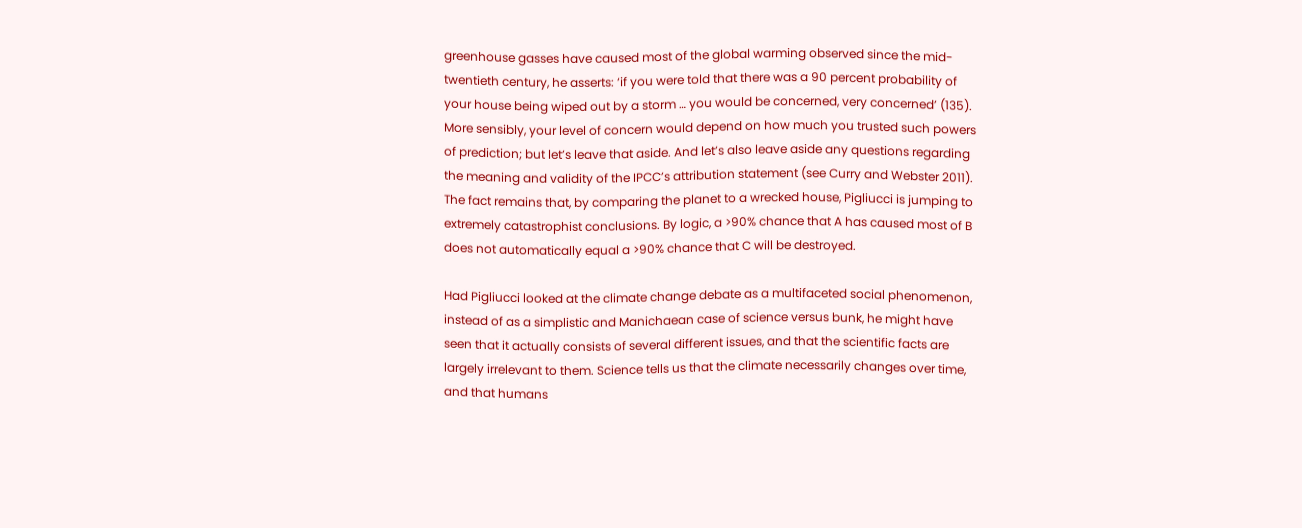greenhouse gasses have caused most of the global warming observed since the mid-twentieth century, he asserts: ‘if you were told that there was a 90 percent probability of your house being wiped out by a storm … you would be concerned, very concerned’ (135). More sensibly, your level of concern would depend on how much you trusted such powers of prediction; but let’s leave that aside. And let’s also leave aside any questions regarding the meaning and validity of the IPCC’s attribution statement (see Curry and Webster 2011). The fact remains that, by comparing the planet to a wrecked house, Pigliucci is jumping to extremely catastrophist conclusions. By logic, a >90% chance that A has caused most of B does not automatically equal a >90% chance that C will be destroyed.

Had Pigliucci looked at the climate change debate as a multifaceted social phenomenon, instead of as a simplistic and Manichaean case of science versus bunk, he might have seen that it actually consists of several different issues, and that the scientific facts are largely irrelevant to them. Science tells us that the climate necessarily changes over time, and that humans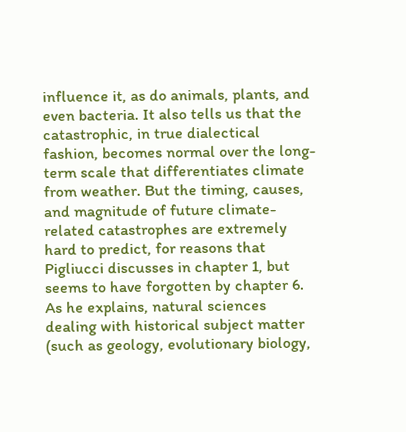influence it, as do animals, plants, and even bacteria. It also tells us that the catastrophic, in true dialectical fashion, becomes normal over the long-term scale that differentiates climate from weather. But the timing, causes, and magnitude of future climate-related catastrophes are extremely hard to predict, for reasons that Pigliucci discusses in chapter 1, but seems to have forgotten by chapter 6. As he explains, natural sciences dealing with historical subject matter (such as geology, evolutionary biology,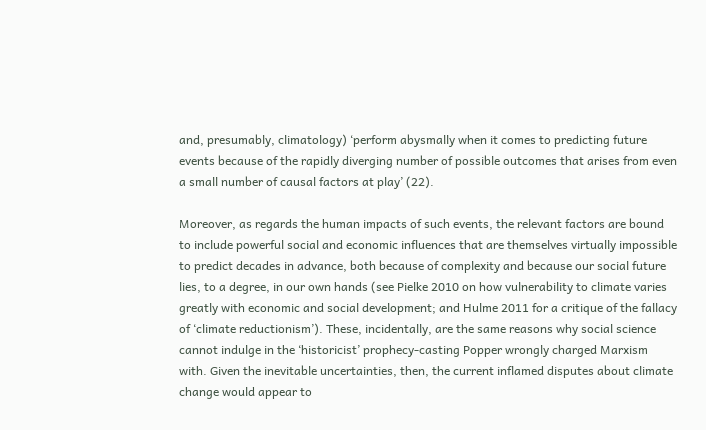and, presumably, climatology) ‘perform abysmally when it comes to predicting future events because of the rapidly diverging number of possible outcomes that arises from even a small number of causal factors at play’ (22).

Moreover, as regards the human impacts of such events, the relevant factors are bound to include powerful social and economic influences that are themselves virtually impossible to predict decades in advance, both because of complexity and because our social future lies, to a degree, in our own hands (see Pielke 2010 on how vulnerability to climate varies greatly with economic and social development; and Hulme 2011 for a critique of the fallacy of ‘climate reductionism’). These, incidentally, are the same reasons why social science cannot indulge in the ‘historicist’ prophecy-casting Popper wrongly charged Marxism with. Given the inevitable uncertainties, then, the current inflamed disputes about climate change would appear to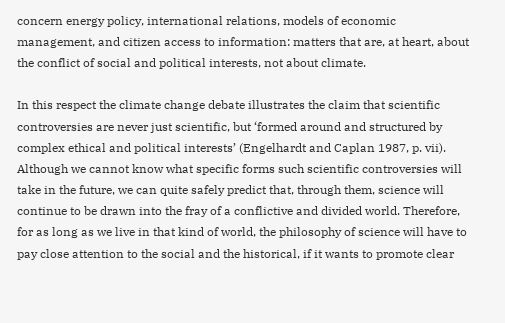concern energy policy, international relations, models of economic management, and citizen access to information: matters that are, at heart, about the conflict of social and political interests, not about climate.

In this respect the climate change debate illustrates the claim that scientific controversies are never just scientific, but ‘formed around and structured by complex ethical and political interests’ (Engelhardt and Caplan 1987, p. vii). Although we cannot know what specific forms such scientific controversies will take in the future, we can quite safely predict that, through them, science will continue to be drawn into the fray of a conflictive and divided world. Therefore, for as long as we live in that kind of world, the philosophy of science will have to pay close attention to the social and the historical, if it wants to promote clear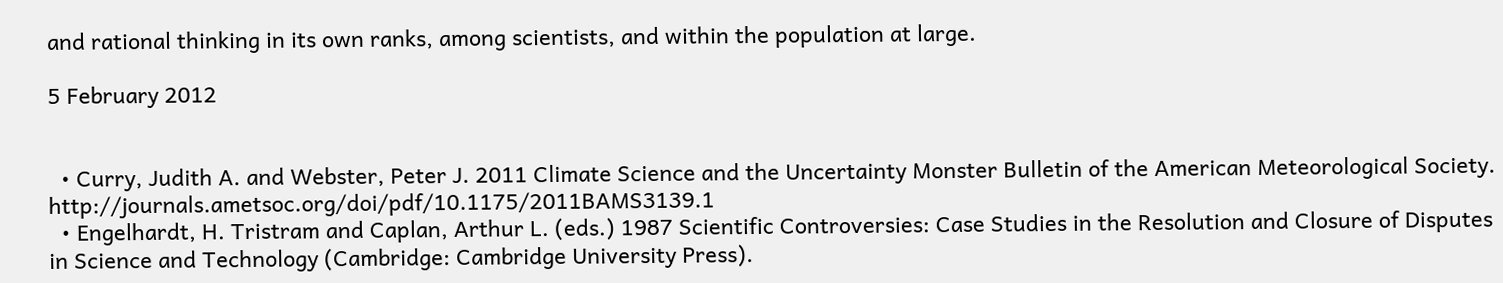and rational thinking in its own ranks, among scientists, and within the population at large.

5 February 2012


  • Curry, Judith A. and Webster, Peter J. 2011 Climate Science and the Uncertainty Monster Bulletin of the American Meteorological Society. http://journals.ametsoc.org/doi/pdf/10.1175/2011BAMS3139.1
  • Engelhardt, H. Tristram and Caplan, Arthur L. (eds.) 1987 Scientific Controversies: Case Studies in the Resolution and Closure of Disputes in Science and Technology (Cambridge: Cambridge University Press).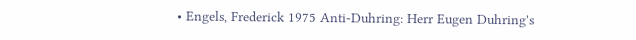• Engels, Frederick 1975 Anti-Duhring: Herr Eugen Duhring's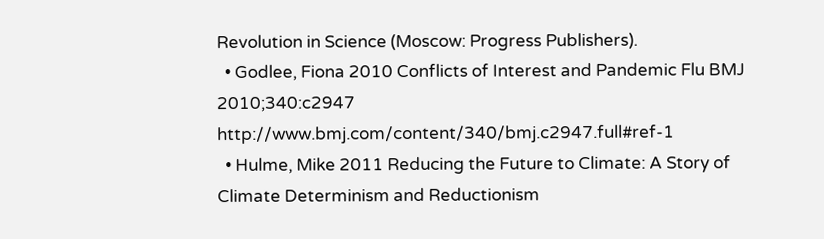Revolution in Science (Moscow: Progress Publishers).
  • Godlee, Fiona 2010 Conflicts of Interest and Pandemic Flu BMJ 2010;340:c2947 http://www.bmj.com/content/340/bmj.c2947.full#ref-1
  • Hulme, Mike 2011 Reducing the Future to Climate: A Story of Climate Determinism and Reductionism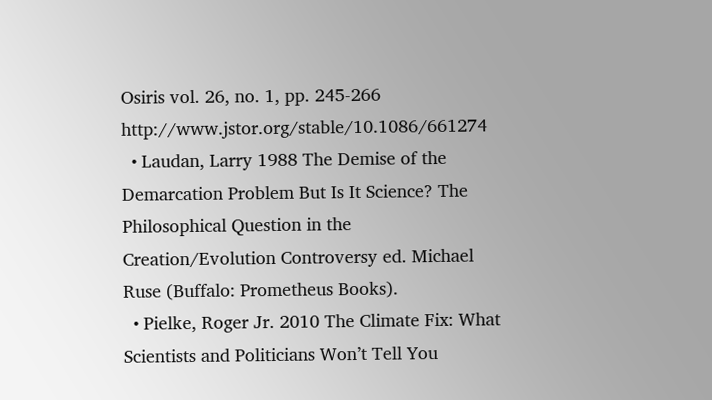Osiris vol. 26, no. 1, pp. 245-266 http://www.jstor.org/stable/10.1086/661274
  • Laudan, Larry 1988 The Demise of the Demarcation Problem But Is It Science? The Philosophical Question in the Creation/Evolution Controversy ed. Michael Ruse (Buffalo: Prometheus Books).
  • Pielke, Roger Jr. 2010 The Climate Fix: What Scientists and Politicians Won’t Tell You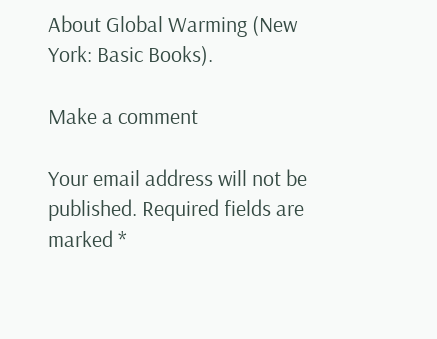About Global Warming (New York: Basic Books).

Make a comment

Your email address will not be published. Required fields are marked *